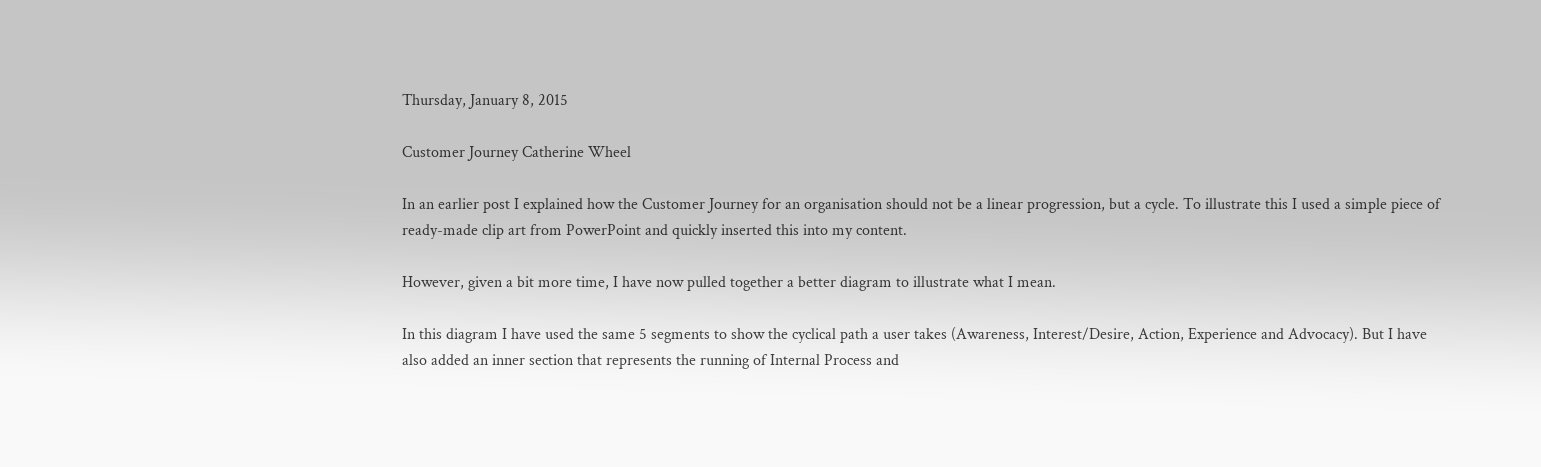Thursday, January 8, 2015

Customer Journey Catherine Wheel

In an earlier post I explained how the Customer Journey for an organisation should not be a linear progression, but a cycle. To illustrate this I used a simple piece of ready-made clip art from PowerPoint and quickly inserted this into my content.

However, given a bit more time, I have now pulled together a better diagram to illustrate what I mean.

In this diagram I have used the same 5 segments to show the cyclical path a user takes (Awareness, Interest/Desire, Action, Experience and Advocacy). But I have also added an inner section that represents the running of Internal Process and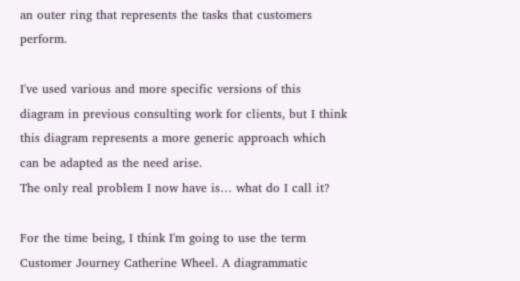an outer ring that represents the tasks that customers perform.

I've used various and more specific versions of this diagram in previous consulting work for clients, but I think this diagram represents a more generic approach which can be adapted as the need arise.
The only real problem I now have is… what do I call it?

For the time being, I think I'm going to use the term Customer Journey Catherine Wheel. A diagrammatic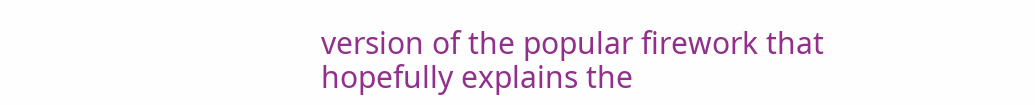version of the popular firework that hopefully explains the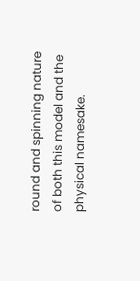round and spinning nature of both this model and the physical namesake.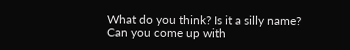What do you think? Is it a silly name? Can you come up with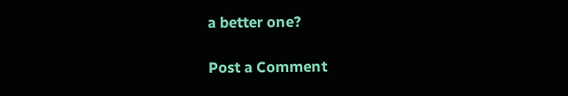a better one?

Post a Comment